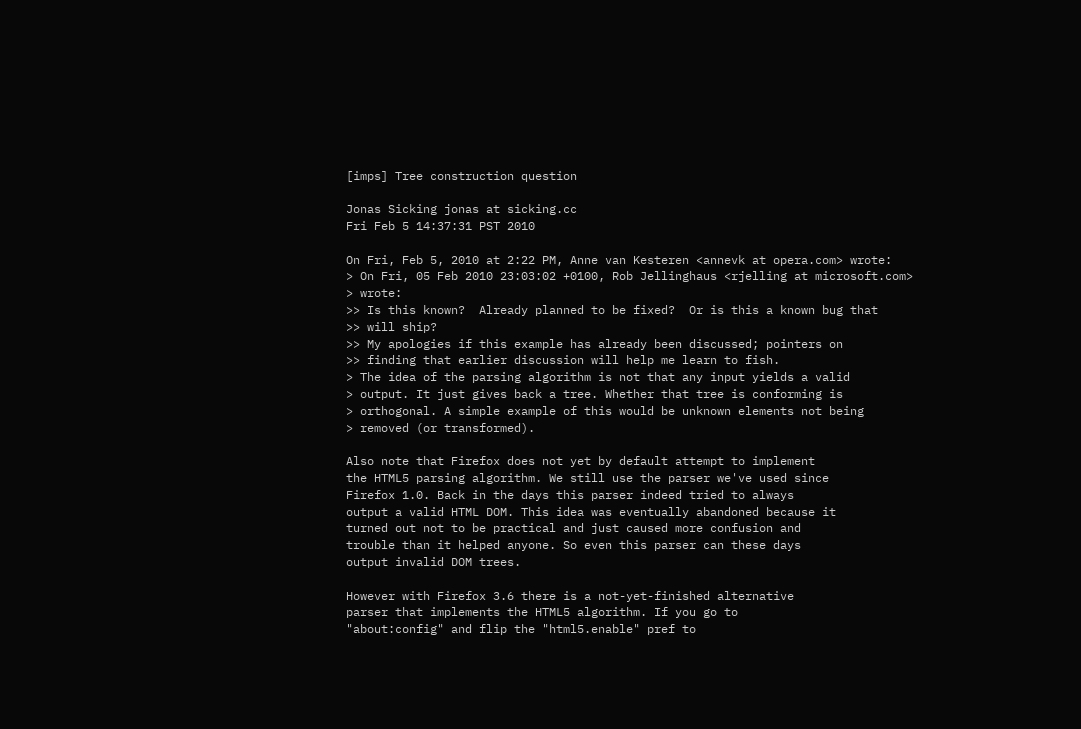[imps] Tree construction question

Jonas Sicking jonas at sicking.cc
Fri Feb 5 14:37:31 PST 2010

On Fri, Feb 5, 2010 at 2:22 PM, Anne van Kesteren <annevk at opera.com> wrote:
> On Fri, 05 Feb 2010 23:03:02 +0100, Rob Jellinghaus <rjelling at microsoft.com>
> wrote:
>> Is this known?  Already planned to be fixed?  Or is this a known bug that
>> will ship?
>> My apologies if this example has already been discussed; pointers on
>> finding that earlier discussion will help me learn to fish.
> The idea of the parsing algorithm is not that any input yields a valid
> output. It just gives back a tree. Whether that tree is conforming is
> orthogonal. A simple example of this would be unknown elements not being
> removed (or transformed).

Also note that Firefox does not yet by default attempt to implement
the HTML5 parsing algorithm. We still use the parser we've used since
Firefox 1.0. Back in the days this parser indeed tried to always
output a valid HTML DOM. This idea was eventually abandoned because it
turned out not to be practical and just caused more confusion and
trouble than it helped anyone. So even this parser can these days
output invalid DOM trees.

However with Firefox 3.6 there is a not-yet-finished alternative
parser that implements the HTML5 algorithm. If you go to
"about:config" and flip the "html5.enable" pref to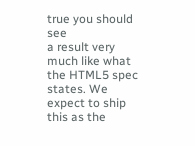true you should see
a result very much like what the HTML5 spec states. We expect to ship
this as the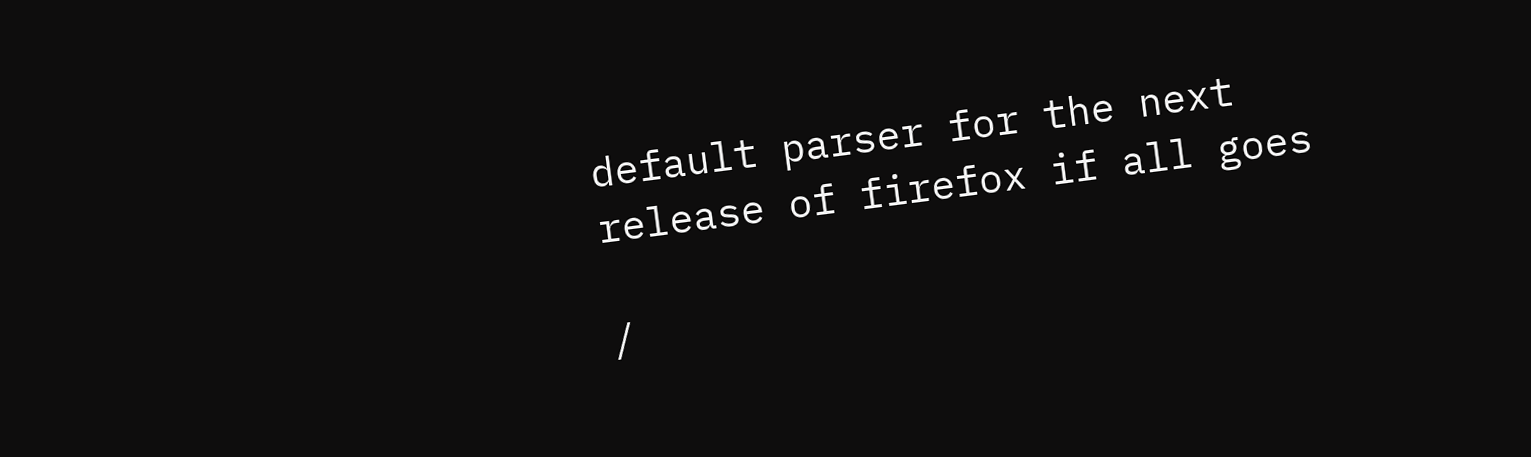default parser for the next release of firefox if all goes

/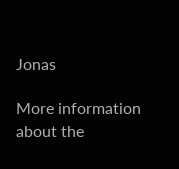Jonas

More information about the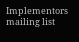Implementors mailing list